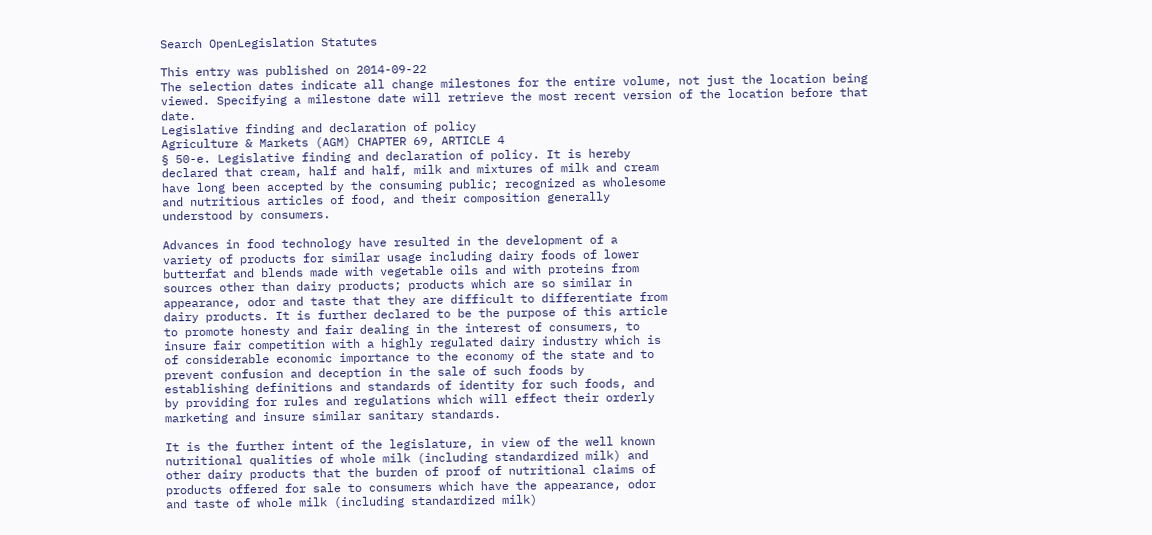Search OpenLegislation Statutes

This entry was published on 2014-09-22
The selection dates indicate all change milestones for the entire volume, not just the location being viewed. Specifying a milestone date will retrieve the most recent version of the location before that date.
Legislative finding and declaration of policy
Agriculture & Markets (AGM) CHAPTER 69, ARTICLE 4
§ 50-e. Legislative finding and declaration of policy. It is hereby
declared that cream, half and half, milk and mixtures of milk and cream
have long been accepted by the consuming public; recognized as wholesome
and nutritious articles of food, and their composition generally
understood by consumers.

Advances in food technology have resulted in the development of a
variety of products for similar usage including dairy foods of lower
butterfat and blends made with vegetable oils and with proteins from
sources other than dairy products; products which are so similar in
appearance, odor and taste that they are difficult to differentiate from
dairy products. It is further declared to be the purpose of this article
to promote honesty and fair dealing in the interest of consumers, to
insure fair competition with a highly regulated dairy industry which is
of considerable economic importance to the economy of the state and to
prevent confusion and deception in the sale of such foods by
establishing definitions and standards of identity for such foods, and
by providing for rules and regulations which will effect their orderly
marketing and insure similar sanitary standards.

It is the further intent of the legislature, in view of the well known
nutritional qualities of whole milk (including standardized milk) and
other dairy products that the burden of proof of nutritional claims of
products offered for sale to consumers which have the appearance, odor
and taste of whole milk (including standardized milk)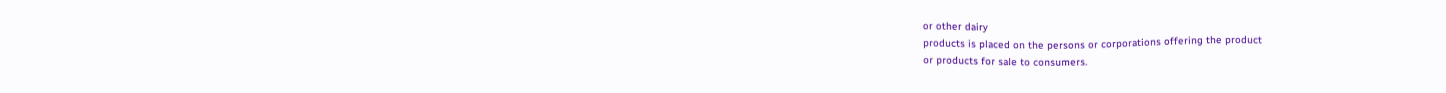or other dairy
products is placed on the persons or corporations offering the product
or products for sale to consumers.